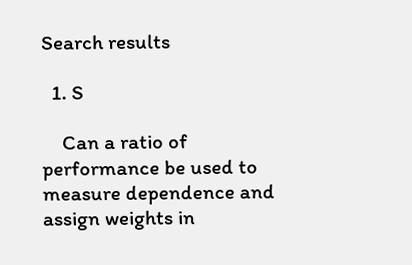Search results

  1. S

    Can a ratio of performance be used to measure dependence and assign weights in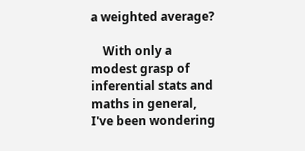a weighted average?

    With only a modest grasp of inferential stats and maths in general, I've been wondering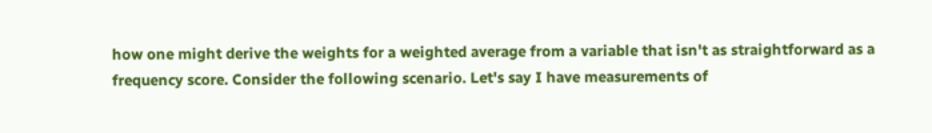how one might derive the weights for a weighted average from a variable that isn't as straightforward as a frequency score. Consider the following scenario. Let's say I have measurements of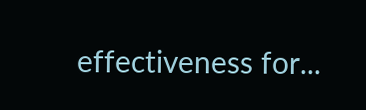effectiveness for...